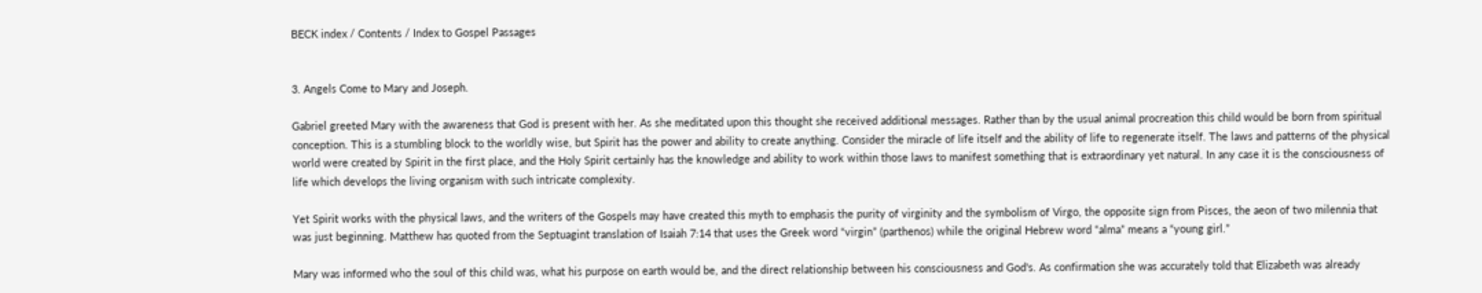BECK index / Contents / Index to Gospel Passages


3. Angels Come to Mary and Joseph.

Gabriel greeted Mary with the awareness that God is present with her. As she meditated upon this thought she received additional messages. Rather than by the usual animal procreation this child would be born from spiritual conception. This is a stumbling block to the worldly wise, but Spirit has the power and ability to create anything. Consider the miracle of life itself and the ability of life to regenerate itself. The laws and patterns of the physical world were created by Spirit in the first place, and the Holy Spirit certainly has the knowledge and ability to work within those laws to manifest something that is extraordinary yet natural. In any case it is the consciousness of life which develops the living organism with such intricate complexity.

Yet Spirit works with the physical laws, and the writers of the Gospels may have created this myth to emphasis the purity of virginity and the symbolism of Virgo, the opposite sign from Pisces, the aeon of two milennia that was just beginning. Matthew has quoted from the Septuagint translation of Isaiah 7:14 that uses the Greek word “virgin” (parthenos) while the original Hebrew word “alma” means a “young girl.”

Mary was informed who the soul of this child was, what his purpose on earth would be, and the direct relationship between his consciousness and God's. As confirmation she was accurately told that Elizabeth was already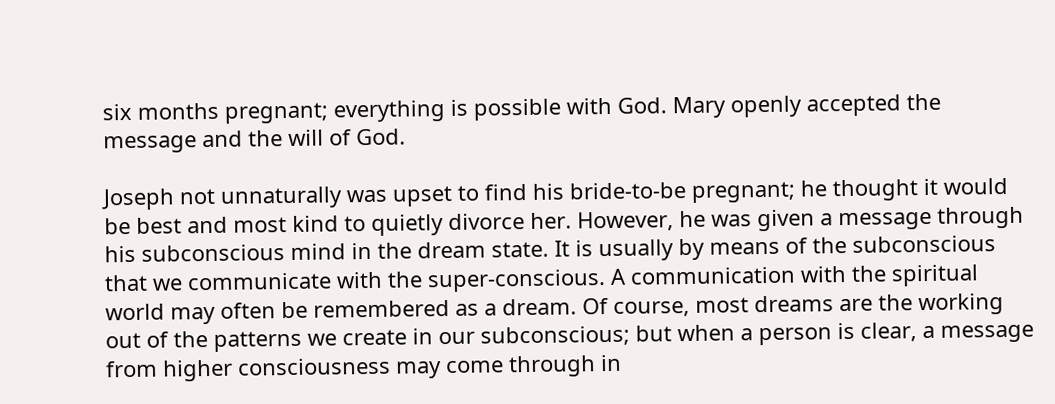six months pregnant; everything is possible with God. Mary openly accepted the message and the will of God.

Joseph not unnaturally was upset to find his bride-to-be pregnant; he thought it would be best and most kind to quietly divorce her. However, he was given a message through his subconscious mind in the dream state. It is usually by means of the subconscious that we communicate with the super-conscious. A communication with the spiritual world may often be remembered as a dream. Of course, most dreams are the working out of the patterns we create in our subconscious; but when a person is clear, a message from higher consciousness may come through in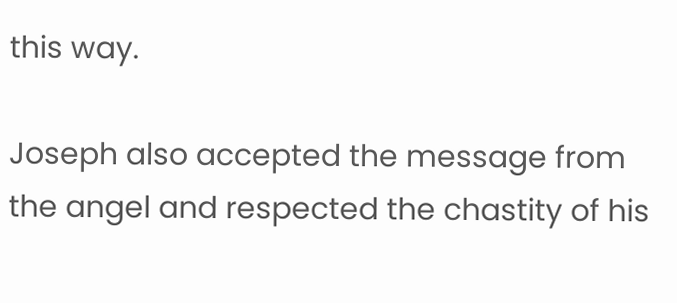this way.

Joseph also accepted the message from the angel and respected the chastity of his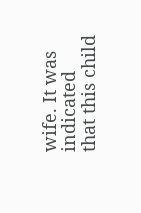wife. It was indicated that this child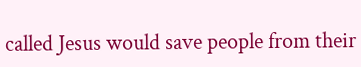called Jesus would save people from their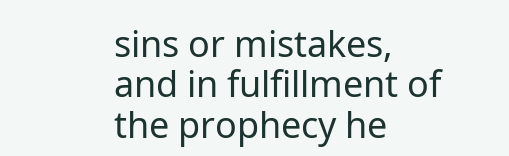sins or mistakes, and in fulfillment of the prophecy he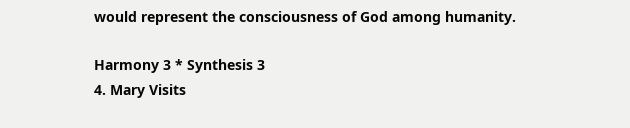would represent the consciousness of God among humanity.

Harmony 3 * Synthesis 3
4. Mary Visits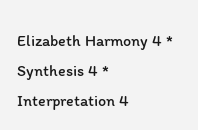Elizabeth Harmony 4 * Synthesis 4 * Interpretation 4